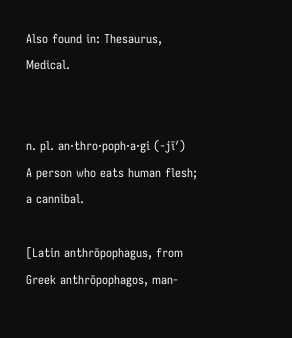Also found in: Thesaurus, Medical.


n. pl. an·thro·poph·a·gi (-jī′)
A person who eats human flesh; a cannibal.

[Latin anthrōpophagus, from Greek anthrōpophagos, man-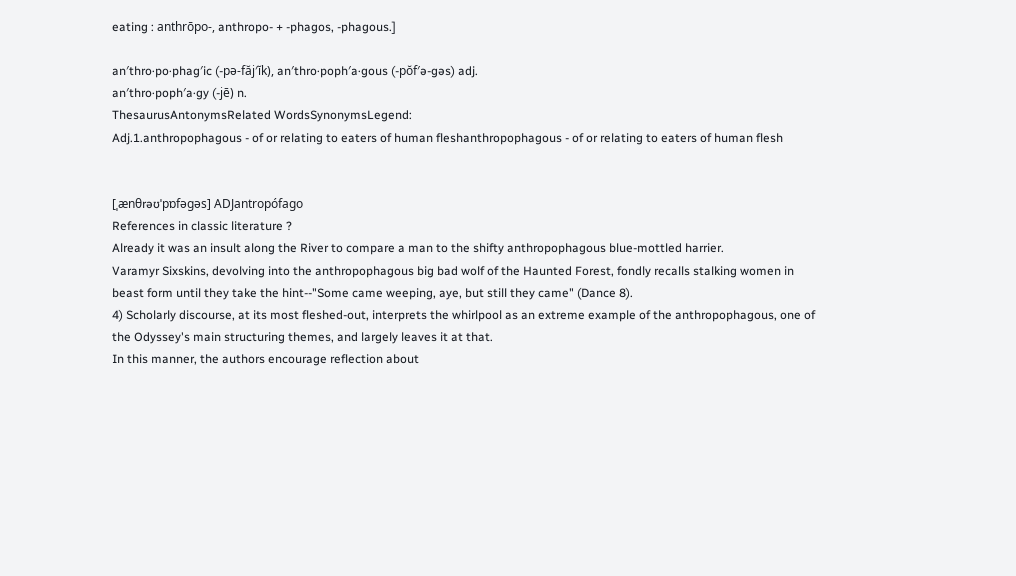eating : anthrōpo-, anthropo- + -phagos, -phagous.]

an′thro·po·phag′ic (-pə-făj′ĭk), an′thro·poph′a·gous (-pŏf′ə-gəs) adj.
an′thro·poph′a·gy (-jē) n.
ThesaurusAntonymsRelated WordsSynonymsLegend:
Adj.1.anthropophagous - of or relating to eaters of human fleshanthropophagous - of or relating to eaters of human flesh


[ˌænθrəʊˈpɒfəgəs] ADJantropófago
References in classic literature ?
Already it was an insult along the River to compare a man to the shifty anthropophagous blue-mottled harrier.
Varamyr Sixskins, devolving into the anthropophagous big bad wolf of the Haunted Forest, fondly recalls stalking women in beast form until they take the hint--"Some came weeping, aye, but still they came" (Dance 8).
4) Scholarly discourse, at its most fleshed-out, interprets the whirlpool as an extreme example of the anthropophagous, one of the Odyssey's main structuring themes, and largely leaves it at that.
In this manner, the authors encourage reflection about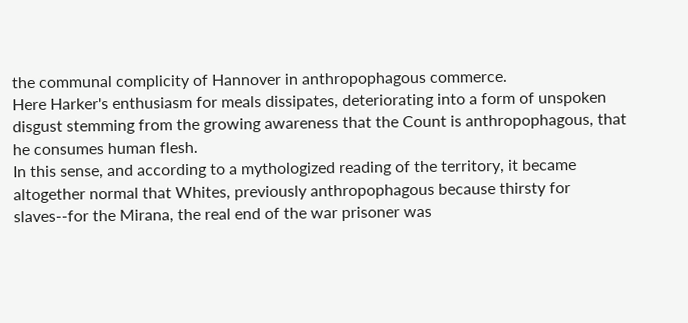the communal complicity of Hannover in anthropophagous commerce.
Here Harker's enthusiasm for meals dissipates, deteriorating into a form of unspoken disgust stemming from the growing awareness that the Count is anthropophagous, that he consumes human flesh.
In this sense, and according to a mythologized reading of the territory, it became altogether normal that Whites, previously anthropophagous because thirsty for slaves--for the Mirana, the real end of the war prisoner was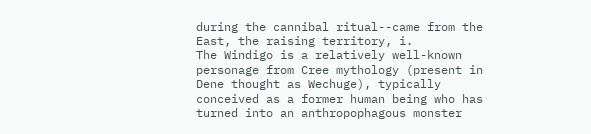during the cannibal ritual--came from the East, the raising territory, i.
The Windigo is a relatively well-known personage from Cree mythology (present in Dene thought as Wechuge), typically conceived as a former human being who has turned into an anthropophagous monster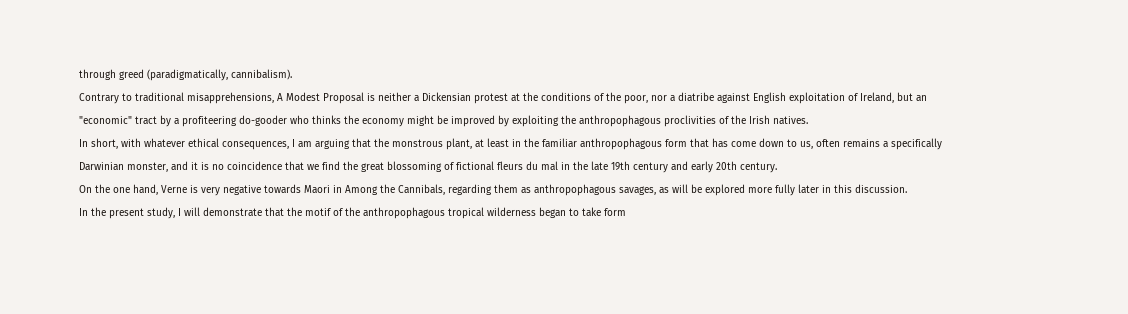through greed (paradigmatically, cannibalism).
Contrary to traditional misapprehensions, A Modest Proposal is neither a Dickensian protest at the conditions of the poor, nor a diatribe against English exploitation of Ireland, but an "economic" tract by a profiteering do-gooder who thinks the economy might be improved by exploiting the anthropophagous proclivities of the Irish natives.
In short, with whatever ethical consequences, I am arguing that the monstrous plant, at least in the familiar anthropophagous form that has come down to us, often remains a specifically Darwinian monster, and it is no coincidence that we find the great blossoming of fictional fleurs du mal in the late 19th century and early 20th century.
On the one hand, Verne is very negative towards Maori in Among the Cannibals, regarding them as anthropophagous savages, as will be explored more fully later in this discussion.
In the present study, I will demonstrate that the motif of the anthropophagous tropical wilderness began to take form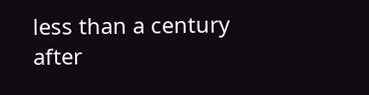less than a century after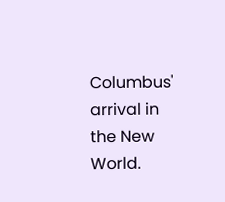Columbus' arrival in the New World.